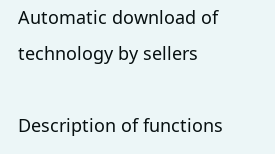Automatic download of technology by sellers

Description of functions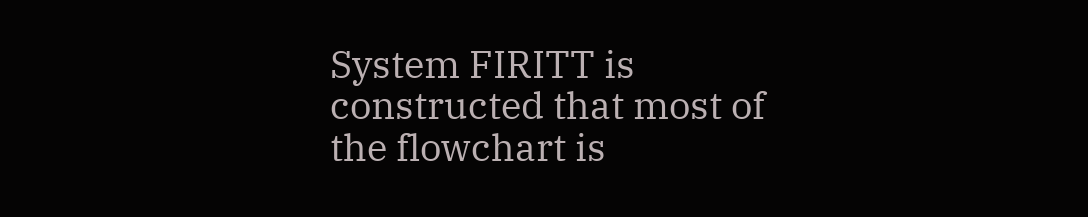System FIRITT is constructed that most of the flowchart is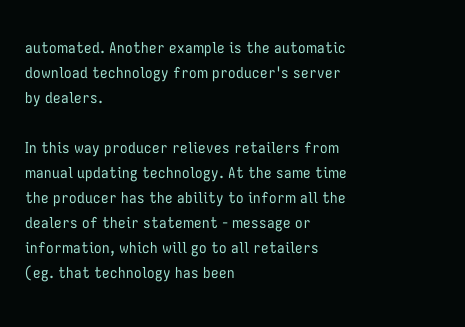automated. Another example is the automatic download technology from producer's server by dealers.

In this way producer relieves retailers from manual updating technology. At the same time the producer has the ability to inform all the dealers of their statement - message or information, which will go to all retailers (eg. that technology has been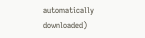automatically downloaded)